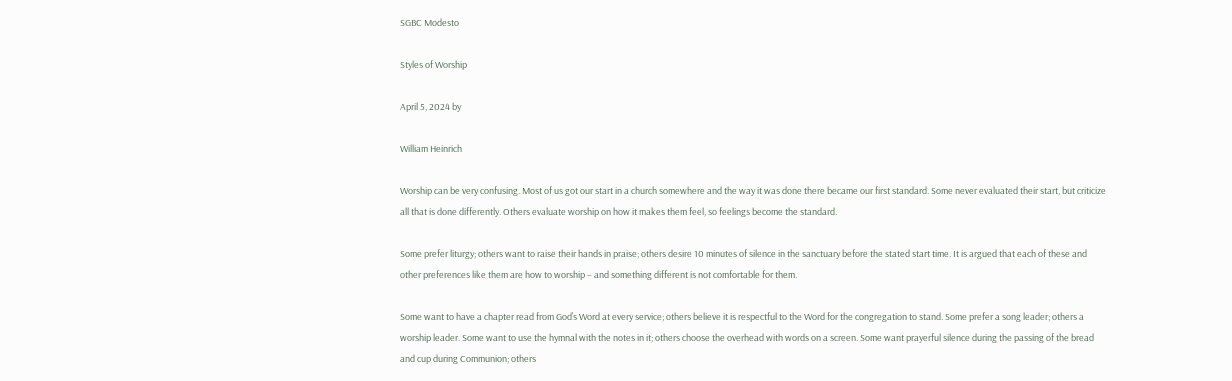SGBC Modesto

Styles of Worship

April 5, 2024 by

William Heinrich

Worship can be very confusing. Most of us got our start in a church somewhere and the way it was done there became our first standard. Some never evaluated their start, but criticize all that is done differently. Others evaluate worship on how it makes them feel, so feelings become the standard.

Some prefer liturgy; others want to raise their hands in praise; others desire 10 minutes of silence in the sanctuary before the stated start time. It is argued that each of these and other preferences like them are how to worship – and something different is not comfortable for them.

Some want to have a chapter read from God’s Word at every service; others believe it is respectful to the Word for the congregation to stand. Some prefer a song leader; others a worship leader. Some want to use the hymnal with the notes in it; others choose the overhead with words on a screen. Some want prayerful silence during the passing of the bread and cup during Communion; others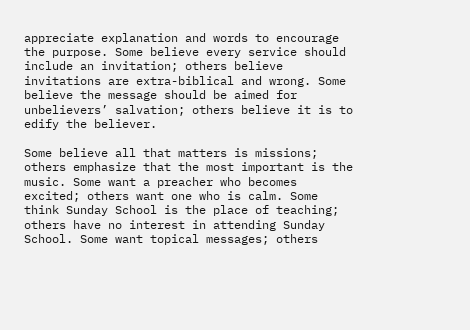appreciate explanation and words to encourage the purpose. Some believe every service should include an invitation; others believe invitations are extra-biblical and wrong. Some believe the message should be aimed for unbelievers’ salvation; others believe it is to edify the believer.

Some believe all that matters is missions; others emphasize that the most important is the music. Some want a preacher who becomes excited; others want one who is calm. Some think Sunday School is the place of teaching; others have no interest in attending Sunday School. Some want topical messages; others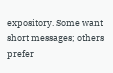expository. Some want short messages; others prefer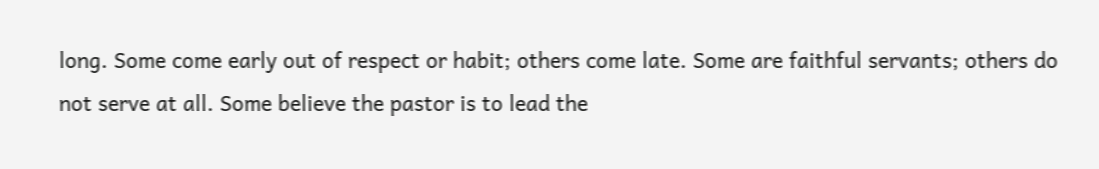long. Some come early out of respect or habit; others come late. Some are faithful servants; others do not serve at all. Some believe the pastor is to lead the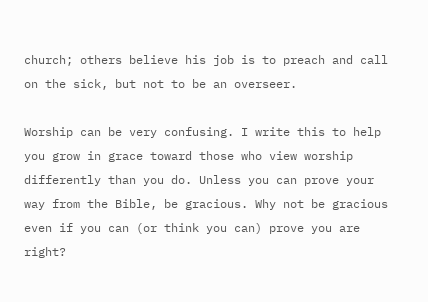church; others believe his job is to preach and call on the sick, but not to be an overseer.

Worship can be very confusing. I write this to help you grow in grace toward those who view worship differently than you do. Unless you can prove your way from the Bible, be gracious. Why not be gracious even if you can (or think you can) prove you are right?